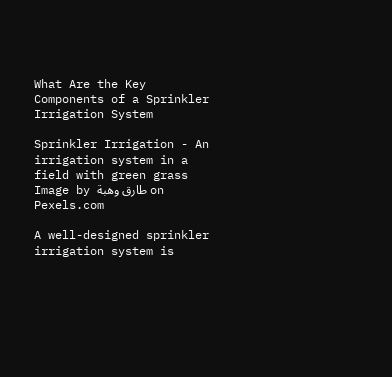What Are the Key Components of a Sprinkler Irrigation System

Sprinkler Irrigation - An irrigation system in a field with green grass
Image by طارق وهبة on Pexels.com

A well-designed sprinkler irrigation system is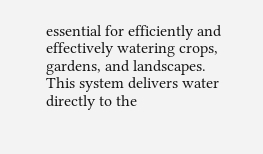essential for efficiently and effectively watering crops, gardens, and landscapes. This system delivers water directly to the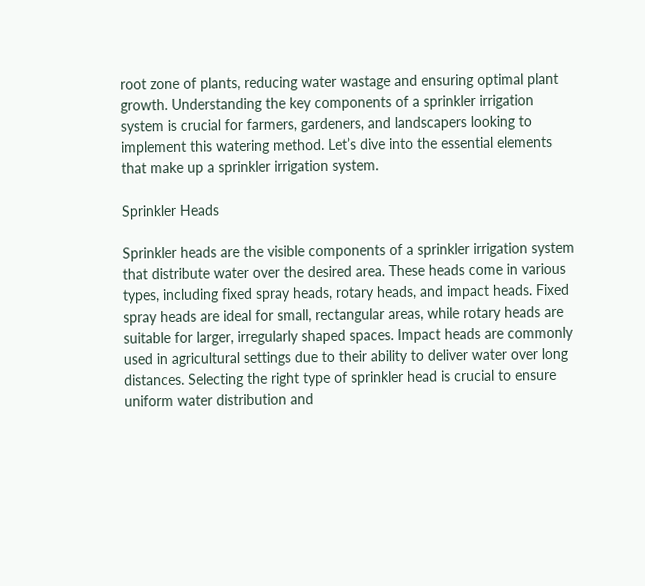root zone of plants, reducing water wastage and ensuring optimal plant growth. Understanding the key components of a sprinkler irrigation system is crucial for farmers, gardeners, and landscapers looking to implement this watering method. Let’s dive into the essential elements that make up a sprinkler irrigation system.

Sprinkler Heads

Sprinkler heads are the visible components of a sprinkler irrigation system that distribute water over the desired area. These heads come in various types, including fixed spray heads, rotary heads, and impact heads. Fixed spray heads are ideal for small, rectangular areas, while rotary heads are suitable for larger, irregularly shaped spaces. Impact heads are commonly used in agricultural settings due to their ability to deliver water over long distances. Selecting the right type of sprinkler head is crucial to ensure uniform water distribution and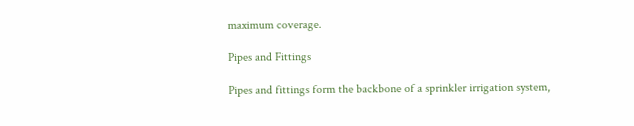maximum coverage.

Pipes and Fittings

Pipes and fittings form the backbone of a sprinkler irrigation system,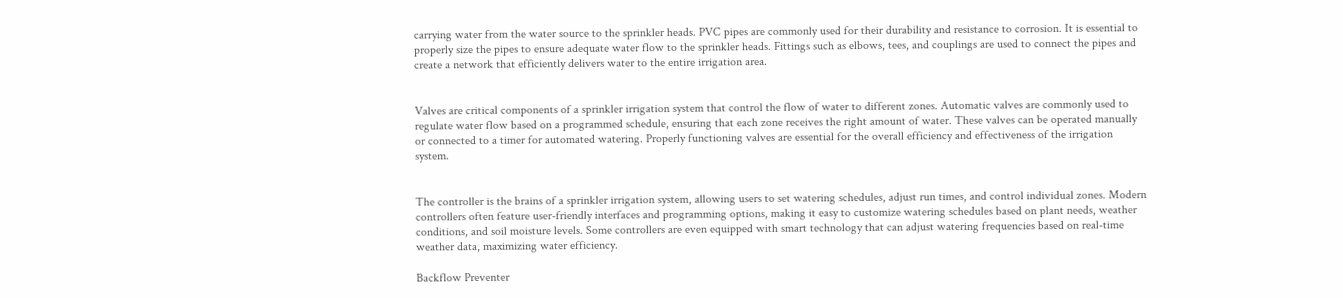carrying water from the water source to the sprinkler heads. PVC pipes are commonly used for their durability and resistance to corrosion. It is essential to properly size the pipes to ensure adequate water flow to the sprinkler heads. Fittings such as elbows, tees, and couplings are used to connect the pipes and create a network that efficiently delivers water to the entire irrigation area.


Valves are critical components of a sprinkler irrigation system that control the flow of water to different zones. Automatic valves are commonly used to regulate water flow based on a programmed schedule, ensuring that each zone receives the right amount of water. These valves can be operated manually or connected to a timer for automated watering. Properly functioning valves are essential for the overall efficiency and effectiveness of the irrigation system.


The controller is the brains of a sprinkler irrigation system, allowing users to set watering schedules, adjust run times, and control individual zones. Modern controllers often feature user-friendly interfaces and programming options, making it easy to customize watering schedules based on plant needs, weather conditions, and soil moisture levels. Some controllers are even equipped with smart technology that can adjust watering frequencies based on real-time weather data, maximizing water efficiency.

Backflow Preventer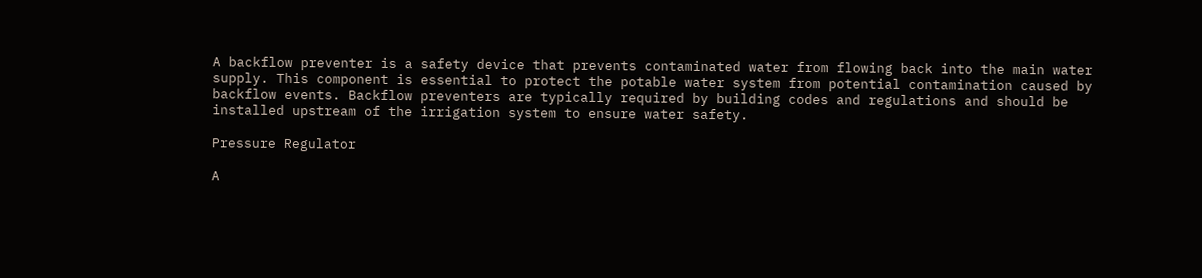A backflow preventer is a safety device that prevents contaminated water from flowing back into the main water supply. This component is essential to protect the potable water system from potential contamination caused by backflow events. Backflow preventers are typically required by building codes and regulations and should be installed upstream of the irrigation system to ensure water safety.

Pressure Regulator

A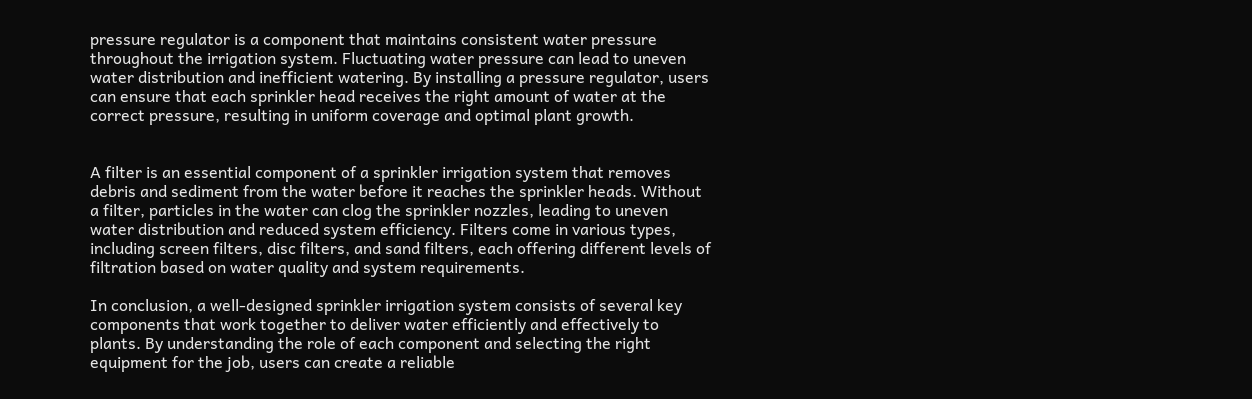pressure regulator is a component that maintains consistent water pressure throughout the irrigation system. Fluctuating water pressure can lead to uneven water distribution and inefficient watering. By installing a pressure regulator, users can ensure that each sprinkler head receives the right amount of water at the correct pressure, resulting in uniform coverage and optimal plant growth.


A filter is an essential component of a sprinkler irrigation system that removes debris and sediment from the water before it reaches the sprinkler heads. Without a filter, particles in the water can clog the sprinkler nozzles, leading to uneven water distribution and reduced system efficiency. Filters come in various types, including screen filters, disc filters, and sand filters, each offering different levels of filtration based on water quality and system requirements.

In conclusion, a well-designed sprinkler irrigation system consists of several key components that work together to deliver water efficiently and effectively to plants. By understanding the role of each component and selecting the right equipment for the job, users can create a reliable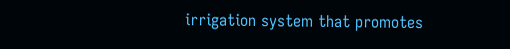irrigation system that promotes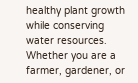healthy plant growth while conserving water resources. Whether you are a farmer, gardener, or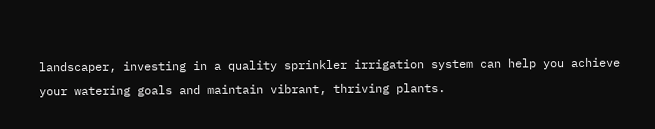landscaper, investing in a quality sprinkler irrigation system can help you achieve your watering goals and maintain vibrant, thriving plants.